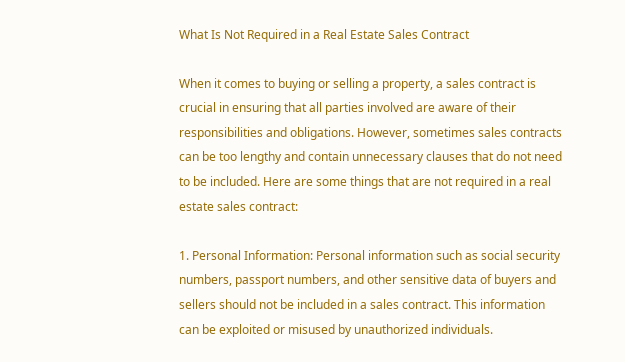What Is Not Required in a Real Estate Sales Contract

When it comes to buying or selling a property, a sales contract is crucial in ensuring that all parties involved are aware of their responsibilities and obligations. However, sometimes sales contracts can be too lengthy and contain unnecessary clauses that do not need to be included. Here are some things that are not required in a real estate sales contract:

1. Personal Information: Personal information such as social security numbers, passport numbers, and other sensitive data of buyers and sellers should not be included in a sales contract. This information can be exploited or misused by unauthorized individuals.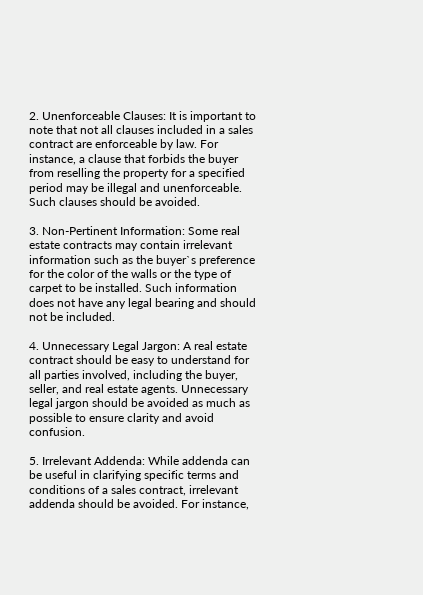2. Unenforceable Clauses: It is important to note that not all clauses included in a sales contract are enforceable by law. For instance, a clause that forbids the buyer from reselling the property for a specified period may be illegal and unenforceable. Such clauses should be avoided.

3. Non-Pertinent Information: Some real estate contracts may contain irrelevant information such as the buyer`s preference for the color of the walls or the type of carpet to be installed. Such information does not have any legal bearing and should not be included.

4. Unnecessary Legal Jargon: A real estate contract should be easy to understand for all parties involved, including the buyer, seller, and real estate agents. Unnecessary legal jargon should be avoided as much as possible to ensure clarity and avoid confusion.

5. Irrelevant Addenda: While addenda can be useful in clarifying specific terms and conditions of a sales contract, irrelevant addenda should be avoided. For instance,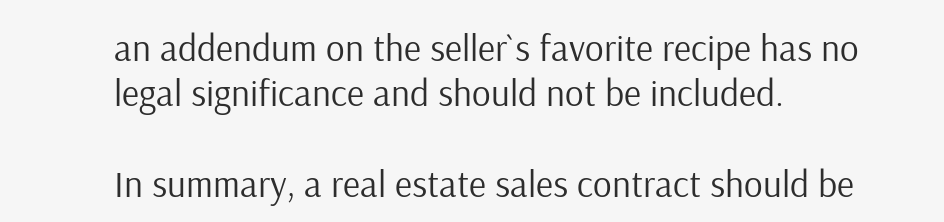an addendum on the seller`s favorite recipe has no legal significance and should not be included.

In summary, a real estate sales contract should be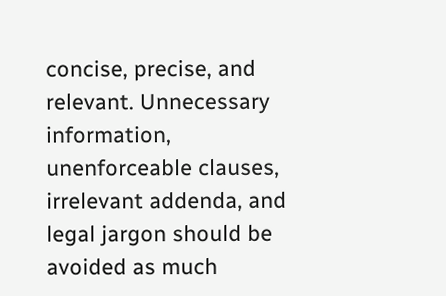concise, precise, and relevant. Unnecessary information, unenforceable clauses, irrelevant addenda, and legal jargon should be avoided as much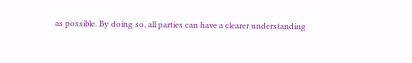as possible. By doing so, all parties can have a clearer understanding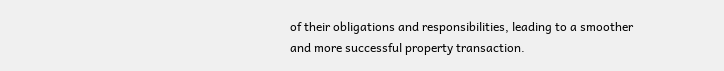of their obligations and responsibilities, leading to a smoother and more successful property transaction.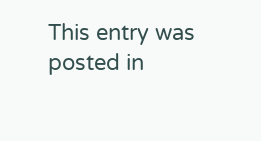This entry was posted in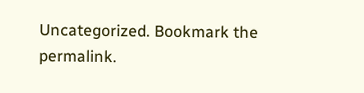Uncategorized. Bookmark the permalink.